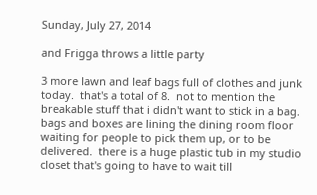Sunday, July 27, 2014

and Frigga throws a little party

3 more lawn and leaf bags full of clothes and junk today.  that's a total of 8.  not to mention the breakable stuff that i didn't want to stick in a bag.  bags and boxes are lining the dining room floor waiting for people to pick them up, or to be delivered.  there is a huge plastic tub in my studio closet that's going to have to wait till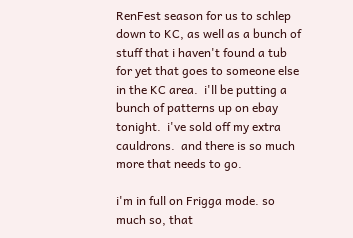RenFest season for us to schlep down to KC, as well as a bunch of stuff that i haven't found a tub for yet that goes to someone else in the KC area.  i'll be putting a bunch of patterns up on ebay tonight.  i've sold off my extra cauldrons.  and there is so much more that needs to go.

i'm in full on Frigga mode. so much so, that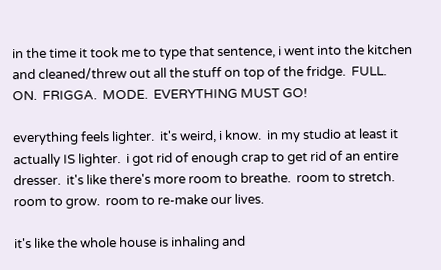in the time it took me to type that sentence, i went into the kitchen and cleaned/threw out all the stuff on top of the fridge.  FULL.  ON.  FRIGGA.  MODE.  EVERYTHING MUST GO!

everything feels lighter.  it's weird, i know.  in my studio at least it actually IS lighter.  i got rid of enough crap to get rid of an entire dresser.  it's like there's more room to breathe.  room to stretch.  room to grow.  room to re-make our lives.

it's like the whole house is inhaling and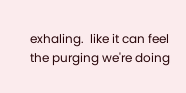exhaling.  like it can feel the purging we're doing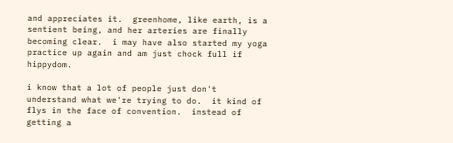and appreciates it.  greenhome, like earth, is a sentient being, and her arteries are finally becoming clear.  i may have also started my yoga practice up again and am just chock full if hippydom.

i know that a lot of people just don't understand what we're trying to do.  it kind of flys in the face of convention.  instead of getting a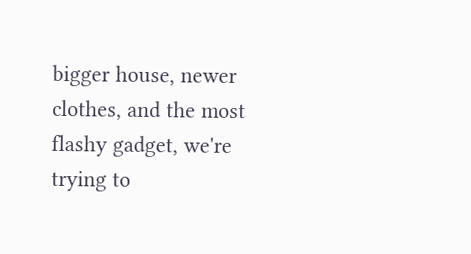bigger house, newer clothes, and the most flashy gadget, we're trying to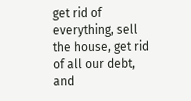get rid of everything, sell the house, get rid of all our debt, and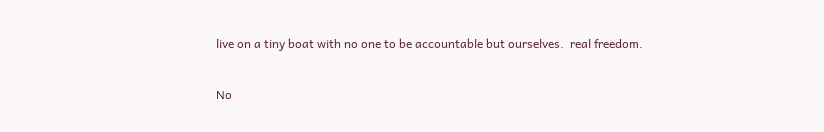live on a tiny boat with no one to be accountable but ourselves.  real freedom.

No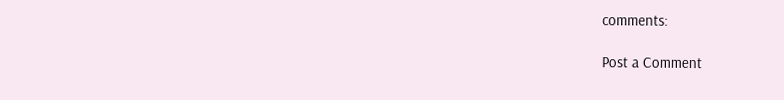comments:

Post a Comment